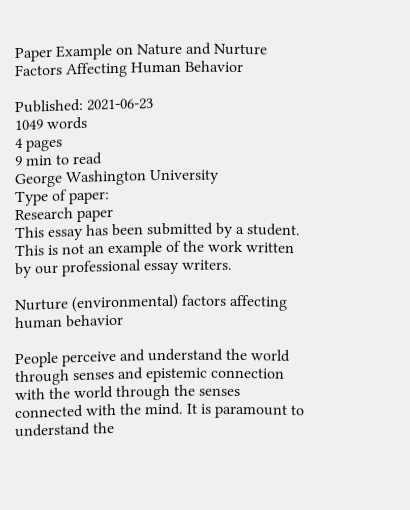Paper Example on Nature and Nurture Factors Affecting Human Behavior

Published: 2021-06-23
1049 words
4 pages
9 min to read
George Washington University
Type of paper:
Research paper
This essay has been submitted by a student. This is not an example of the work written by our professional essay writers.

Nurture (environmental) factors affecting human behavior

People perceive and understand the world through senses and epistemic connection with the world through the senses connected with the mind. It is paramount to understand the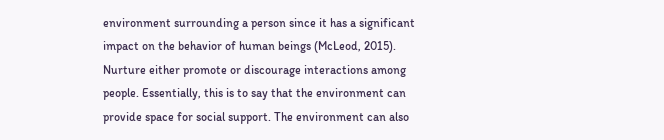environment surrounding a person since it has a significant impact on the behavior of human beings (McLeod, 2015). Nurture either promote or discourage interactions among people. Essentially, this is to say that the environment can provide space for social support. The environment can also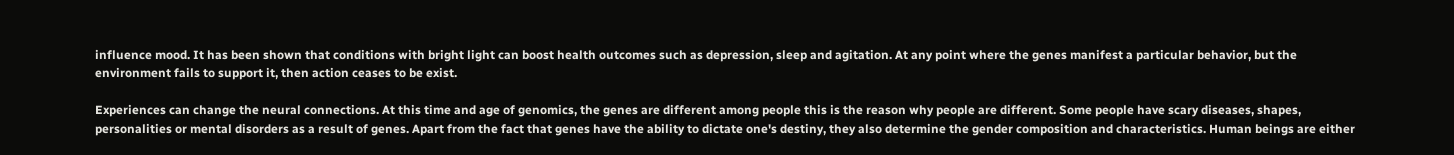influence mood. It has been shown that conditions with bright light can boost health outcomes such as depression, sleep and agitation. At any point where the genes manifest a particular behavior, but the environment fails to support it, then action ceases to be exist.

Experiences can change the neural connections. At this time and age of genomics, the genes are different among people this is the reason why people are different. Some people have scary diseases, shapes, personalities or mental disorders as a result of genes. Apart from the fact that genes have the ability to dictate one's destiny, they also determine the gender composition and characteristics. Human beings are either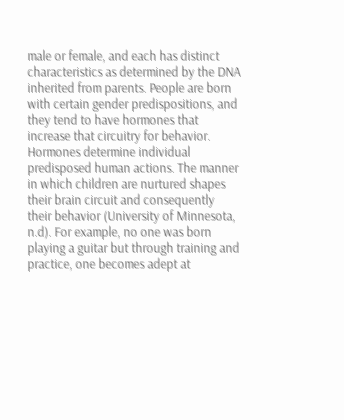male or female, and each has distinct characteristics as determined by the DNA inherited from parents. People are born with certain gender predispositions, and they tend to have hormones that increase that circuitry for behavior. Hormones determine individual predisposed human actions. The manner in which children are nurtured shapes their brain circuit and consequently their behavior (University of Minnesota, n.d). For example, no one was born playing a guitar but through training and practice, one becomes adept at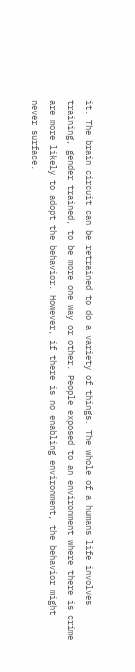it. The brain circuit can be retrained to do a variety of things. The whole of a humans life involves training, gender trained, to be more one way or other. People exposed to an environment where there is crime are more likely to adopt the behavior. However, if there is no enabling environment, the behavior might never surface.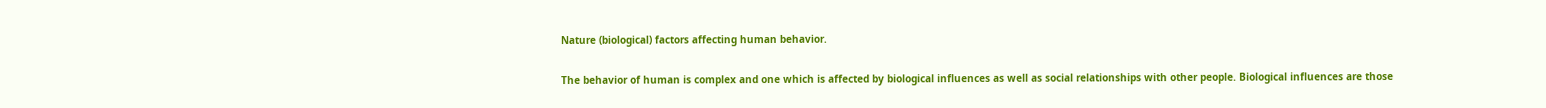Nature (biological) factors affecting human behavior.

The behavior of human is complex and one which is affected by biological influences as well as social relationships with other people. Biological influences are those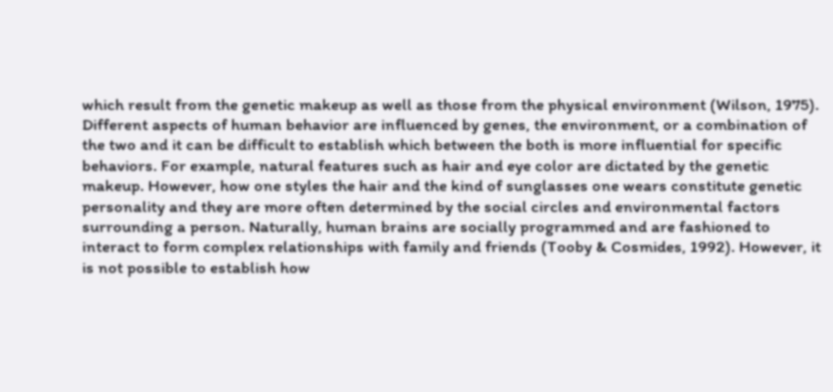which result from the genetic makeup as well as those from the physical environment (Wilson, 1975). Different aspects of human behavior are influenced by genes, the environment, or a combination of the two and it can be difficult to establish which between the both is more influential for specific behaviors. For example, natural features such as hair and eye color are dictated by the genetic makeup. However, how one styles the hair and the kind of sunglasses one wears constitute genetic personality and they are more often determined by the social circles and environmental factors surrounding a person. Naturally, human brains are socially programmed and are fashioned to interact to form complex relationships with family and friends (Tooby & Cosmides, 1992). However, it is not possible to establish how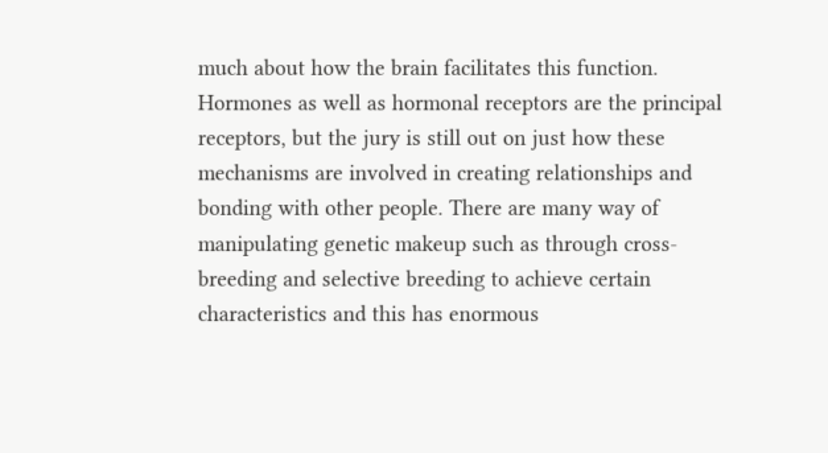much about how the brain facilitates this function. Hormones as well as hormonal receptors are the principal receptors, but the jury is still out on just how these mechanisms are involved in creating relationships and bonding with other people. There are many way of manipulating genetic makeup such as through cross-breeding and selective breeding to achieve certain characteristics and this has enormous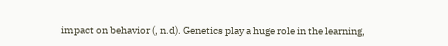impact on behavior (, n.d). Genetics play a huge role in the learning,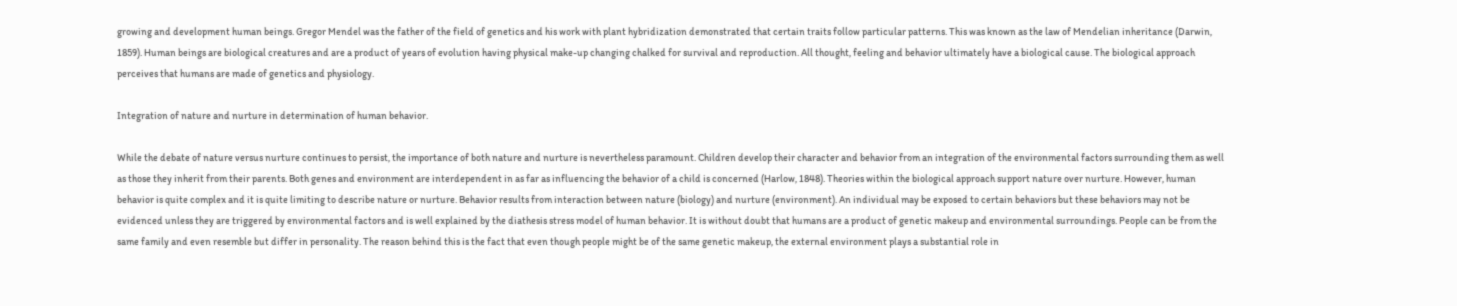growing and development human beings. Gregor Mendel was the father of the field of genetics and his work with plant hybridization demonstrated that certain traits follow particular patterns. This was known as the law of Mendelian inheritance (Darwin, 1859). Human beings are biological creatures and are a product of years of evolution having physical make-up changing chalked for survival and reproduction. All thought, feeling and behavior ultimately have a biological cause. The biological approach perceives that humans are made of genetics and physiology.

Integration of nature and nurture in determination of human behavior.

While the debate of nature versus nurture continues to persist, the importance of both nature and nurture is nevertheless paramount. Children develop their character and behavior from an integration of the environmental factors surrounding them as well as those they inherit from their parents. Both genes and environment are interdependent in as far as influencing the behavior of a child is concerned (Harlow, 1848). Theories within the biological approach support nature over nurture. However, human behavior is quite complex and it is quite limiting to describe nature or nurture. Behavior results from interaction between nature (biology) and nurture (environment). An individual may be exposed to certain behaviors but these behaviors may not be evidenced unless they are triggered by environmental factors and is well explained by the diathesis stress model of human behavior. It is without doubt that humans are a product of genetic makeup and environmental surroundings. People can be from the same family and even resemble but differ in personality. The reason behind this is the fact that even though people might be of the same genetic makeup, the external environment plays a substantial role in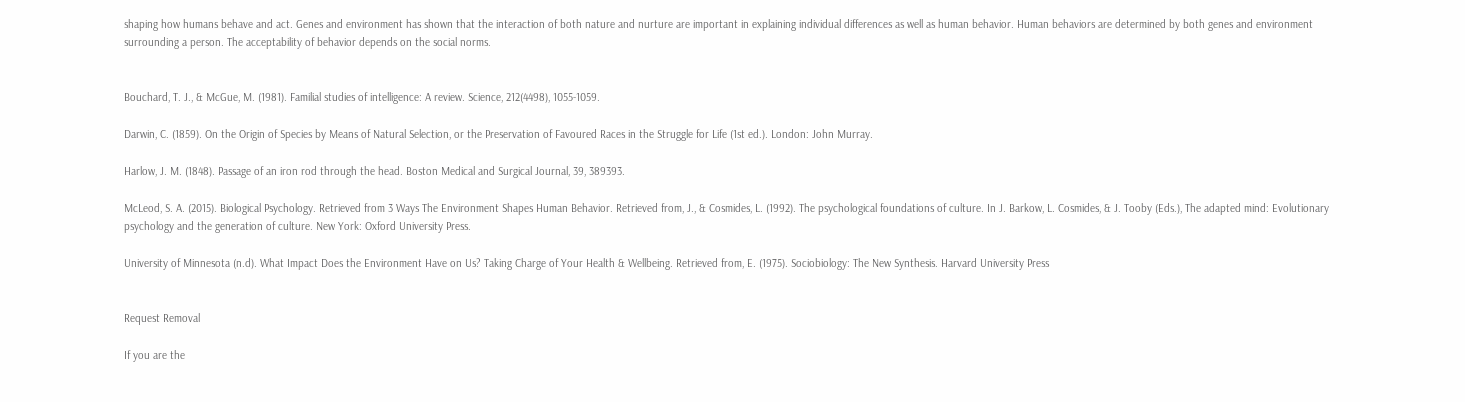shaping how humans behave and act. Genes and environment has shown that the interaction of both nature and nurture are important in explaining individual differences as well as human behavior. Human behaviors are determined by both genes and environment surrounding a person. The acceptability of behavior depends on the social norms.


Bouchard, T. J., & McGue, M. (1981). Familial studies of intelligence: A review. Science, 212(4498), 1055-1059.

Darwin, C. (1859). On the Origin of Species by Means of Natural Selection, or the Preservation of Favoured Races in the Struggle for Life (1st ed.). London: John Murray.

Harlow, J. M. (1848). Passage of an iron rod through the head. Boston Medical and Surgical Journal, 39, 389393.

McLeod, S. A. (2015). Biological Psychology. Retrieved from 3 Ways The Environment Shapes Human Behavior. Retrieved from, J., & Cosmides, L. (1992). The psychological foundations of culture. In J. Barkow, L. Cosmides, & J. Tooby (Eds.), The adapted mind: Evolutionary psychology and the generation of culture. New York: Oxford University Press.

University of Minnesota (n.d). What Impact Does the Environment Have on Us? Taking Charge of Your Health & Wellbeing. Retrieved from, E. (1975). Sociobiology: The New Synthesis. Harvard University Press


Request Removal

If you are the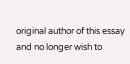original author of this essay and no longer wish to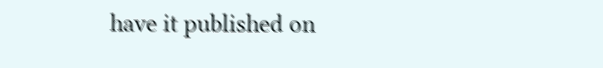have it published on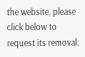the website, please click below to request its removal: